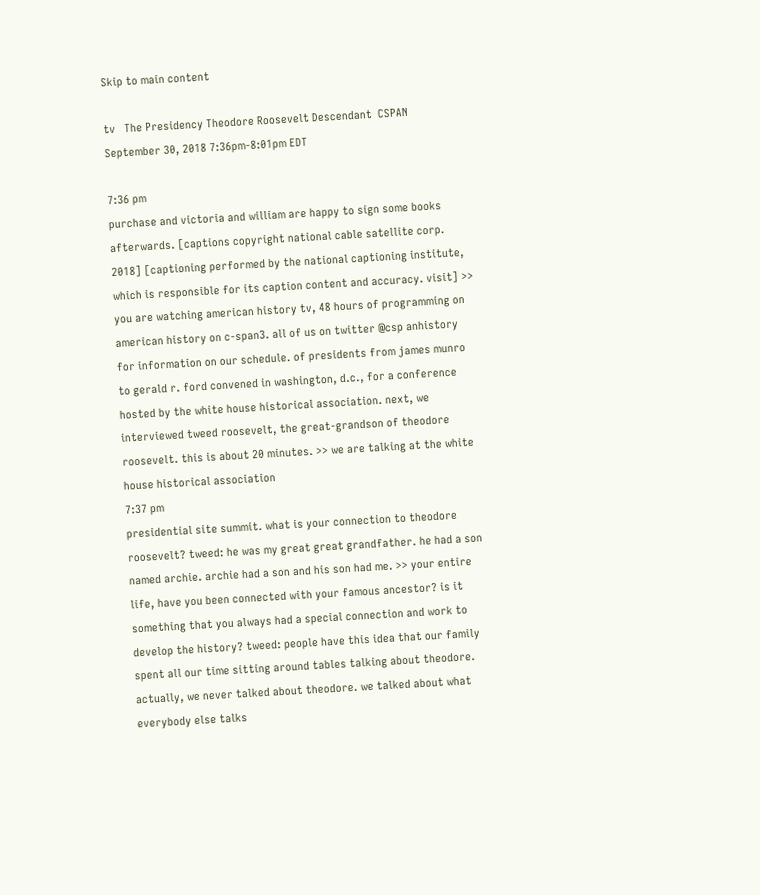Skip to main content

tv   The Presidency Theodore Roosevelt Descendant  CSPAN  September 30, 2018 7:36pm-8:01pm EDT

7:36 pm
purchase and victoria and william are happy to sign some books afterwards. [captions copyright national cable satellite corp. 2018] [captioning performed by the national captioning institute, which is responsible for its caption content and accuracy. visit] >> you are watching american history tv, 48 hours of programming on american history on c-span3. all of us on twitter @csp anhistory for information on our schedule. of presidents from james munro to gerald r. ford convened in washington, d.c., for a conference hosted by the white house historical association. next, we interviewed tweed roosevelt, the great-grandson of theodore roosevelt. this is about 20 minutes. >> we are talking at the white house historical association
7:37 pm
presidential site summit. what is your connection to theodore roosevelt? tweed: he was my great great grandfather. he had a son named archie. archie had a son and his son had me. >> your entire life, have you been connected with your famous ancestor? is it something that you always had a special connection and work to develop the history? tweed: people have this idea that our family spent all our time sitting around tables talking about theodore. actually, we never talked about theodore. we talked about what everybody else talks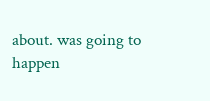about. was going to happen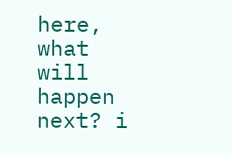here, what will happen next? i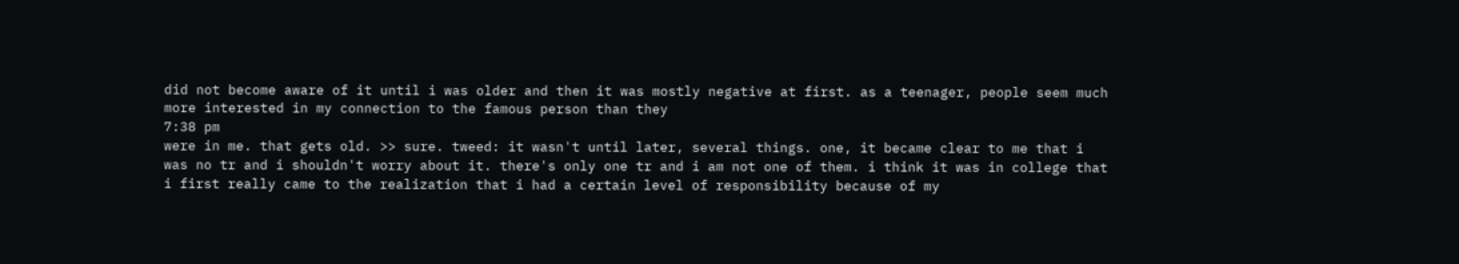did not become aware of it until i was older and then it was mostly negative at first. as a teenager, people seem much more interested in my connection to the famous person than they
7:38 pm
were in me. that gets old. >> sure. tweed: it wasn't until later, several things. one, it became clear to me that i was no tr and i shouldn't worry about it. there's only one tr and i am not one of them. i think it was in college that i first really came to the realization that i had a certain level of responsibility because of my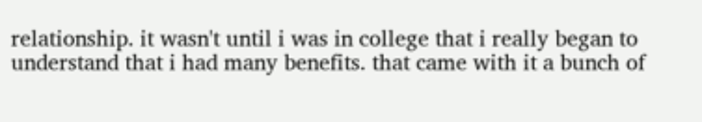relationship. it wasn't until i was in college that i really began to understand that i had many benefits. that came with it a bunch of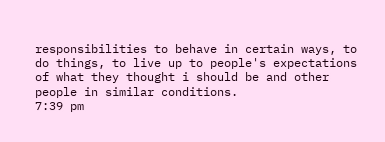responsibilities to behave in certain ways, to do things, to live up to people's expectations of what they thought i should be and other people in similar conditions.
7:39 pm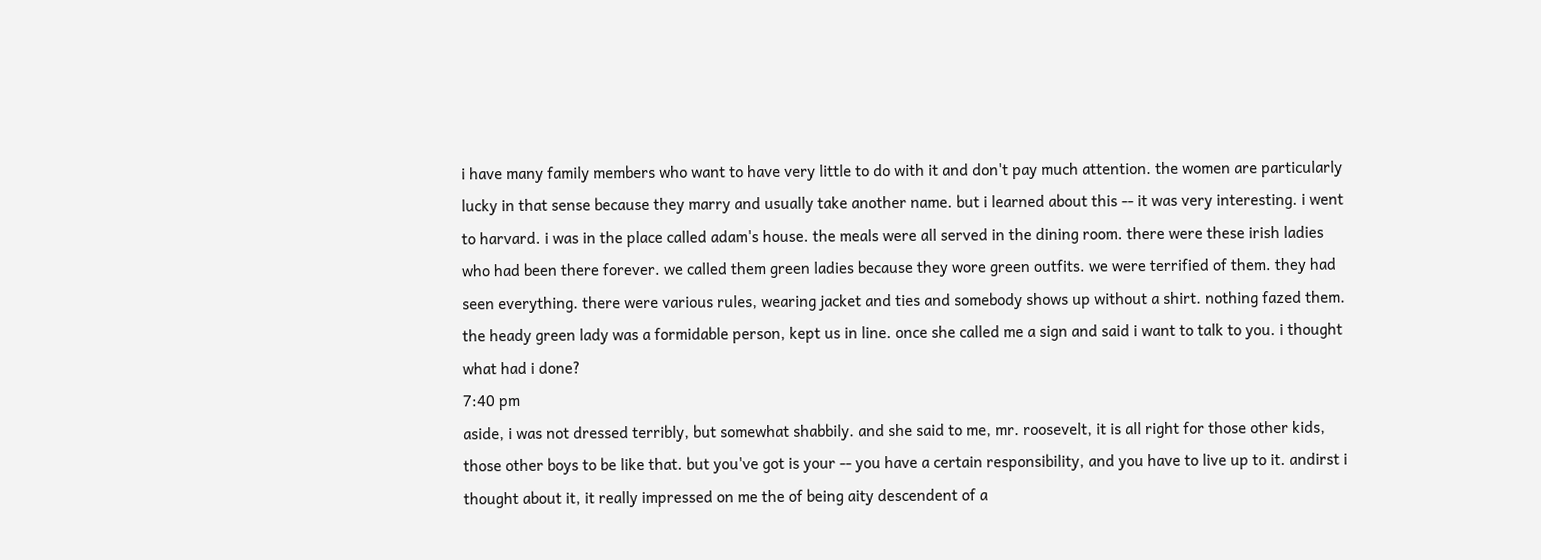i have many family members who want to have very little to do with it and don't pay much attention. the women are particularly lucky in that sense because they marry and usually take another name. but i learned about this -- it was very interesting. i went to harvard. i was in the place called adam's house. the meals were all served in the dining room. there were these irish ladies who had been there forever. we called them green ladies because they wore green outfits. we were terrified of them. they had seen everything. there were various rules, wearing jacket and ties and somebody shows up without a shirt. nothing fazed them. the heady green lady was a formidable person, kept us in line. once she called me a sign and said i want to talk to you. i thought what had i done?
7:40 pm
aside, i was not dressed terribly, but somewhat shabbily. and she said to me, mr. roosevelt, it is all right for those other kids, those other boys to be like that. but you've got is your -- you have a certain responsibility, and you have to live up to it. andirst i thought about it, it really impressed on me the of being aity descendent of a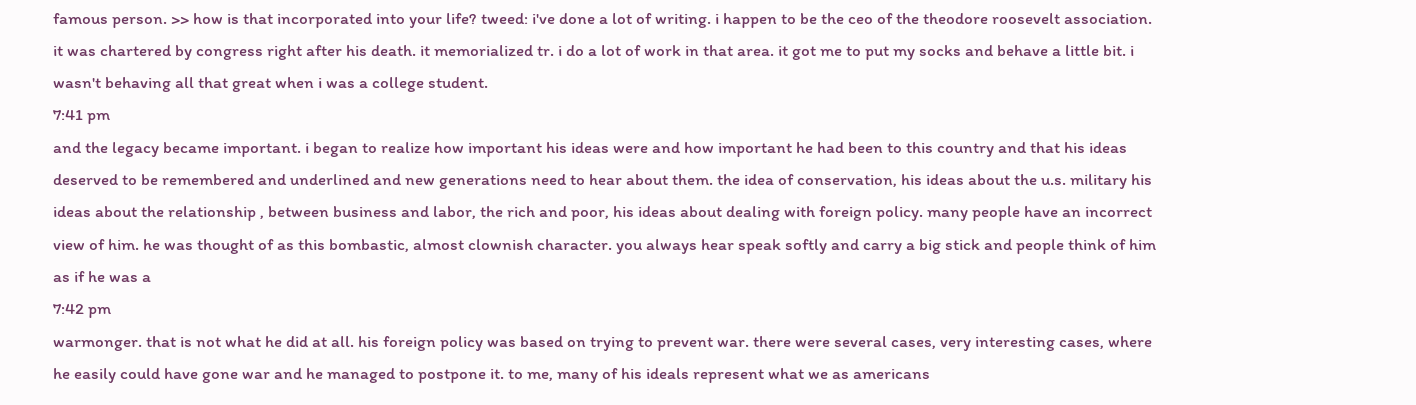famous person. >> how is that incorporated into your life? tweed: i've done a lot of writing. i happen to be the ceo of the theodore roosevelt association. it was chartered by congress right after his death. it memorialized tr. i do a lot of work in that area. it got me to put my socks and behave a little bit. i wasn't behaving all that great when i was a college student.
7:41 pm
and the legacy became important. i began to realize how important his ideas were and how important he had been to this country and that his ideas deserved to be remembered and underlined and new generations need to hear about them. the idea of conservation, his ideas about the u.s. military his ideas about the relationship , between business and labor, the rich and poor, his ideas about dealing with foreign policy. many people have an incorrect view of him. he was thought of as this bombastic, almost clownish character. you always hear speak softly and carry a big stick and people think of him as if he was a
7:42 pm
warmonger. that is not what he did at all. his foreign policy was based on trying to prevent war. there were several cases, very interesting cases, where he easily could have gone war and he managed to postpone it. to me, many of his ideals represent what we as americans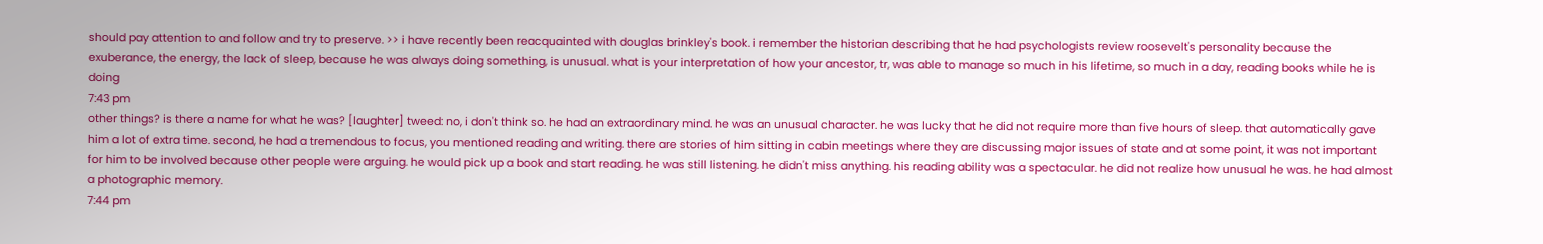should pay attention to and follow and try to preserve. >> i have recently been reacquainted with douglas brinkley's book. i remember the historian describing that he had psychologists review roosevelt's personality because the exuberance, the energy, the lack of sleep, because he was always doing something, is unusual. what is your interpretation of how your ancestor, tr, was able to manage so much in his lifetime, so much in a day, reading books while he is doing
7:43 pm
other things? is there a name for what he was? [laughter] tweed: no, i don't think so. he had an extraordinary mind. he was an unusual character. he was lucky that he did not require more than five hours of sleep. that automatically gave him a lot of extra time. second, he had a tremendous to focus, you mentioned reading and writing. there are stories of him sitting in cabin meetings where they are discussing major issues of state and at some point, it was not important for him to be involved because other people were arguing. he would pick up a book and start reading. he was still listening. he didn't miss anything. his reading ability was a spectacular. he did not realize how unusual he was. he had almost a photographic memory.
7:44 pm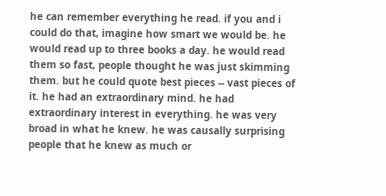he can remember everything he read. if you and i could do that, imagine how smart we would be. he would read up to three books a day. he would read them so fast, people thought he was just skimming them. but he could quote best pieces -- vast pieces of it. he had an extraordinary mind. he had extraordinary interest in everything. he was very broad in what he knew. he was causally surprising people that he knew as much or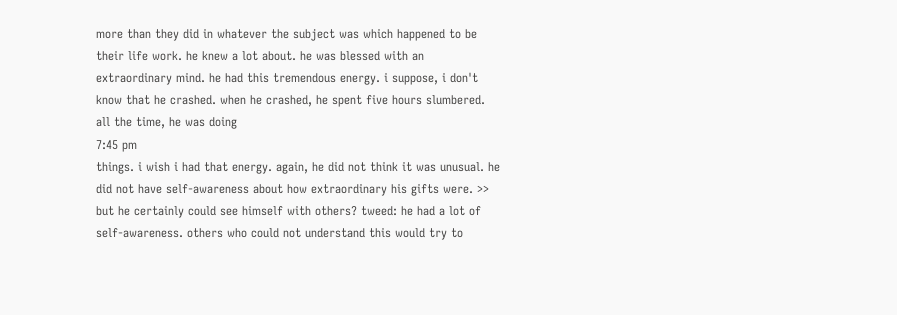more than they did in whatever the subject was which happened to be their life work. he knew a lot about. he was blessed with an extraordinary mind. he had this tremendous energy. i suppose, i don't know that he crashed. when he crashed, he spent five hours slumbered. all the time, he was doing
7:45 pm
things. i wish i had that energy. again, he did not think it was unusual. he did not have self-awareness about how extraordinary his gifts were. >> but he certainly could see himself with others? tweed: he had a lot of self-awareness. others who could not understand this would try to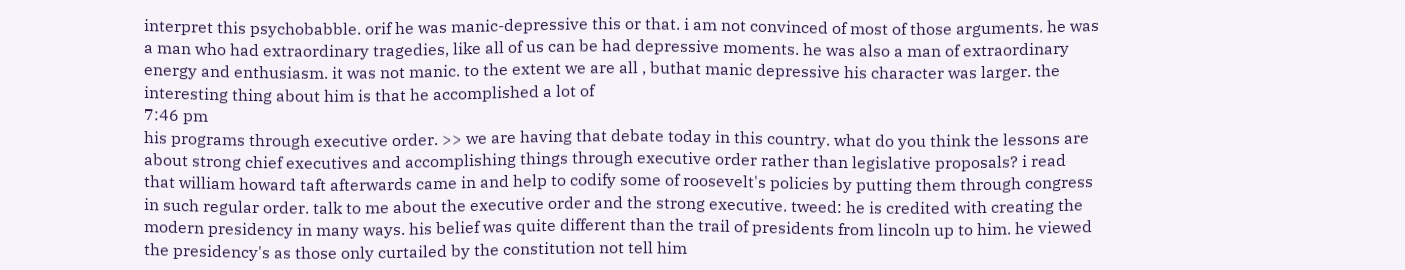interpret this psychobabble. orif he was manic-depressive this or that. i am not convinced of most of those arguments. he was a man who had extraordinary tragedies, like all of us can be had depressive moments. he was also a man of extraordinary energy and enthusiasm. it was not manic. to the extent we are all , buthat manic depressive his character was larger. the interesting thing about him is that he accomplished a lot of
7:46 pm
his programs through executive order. >> we are having that debate today in this country. what do you think the lessons are about strong chief executives and accomplishing things through executive order rather than legislative proposals? i read that william howard taft afterwards came in and help to codify some of roosevelt's policies by putting them through congress in such regular order. talk to me about the executive order and the strong executive. tweed: he is credited with creating the modern presidency in many ways. his belief was quite different than the trail of presidents from lincoln up to him. he viewed the presidency's as those only curtailed by the constitution not tell him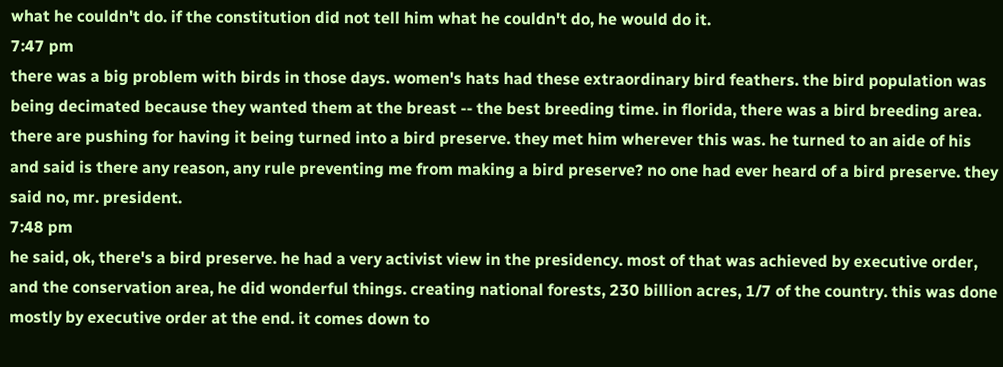what he couldn't do. if the constitution did not tell him what he couldn't do, he would do it.
7:47 pm
there was a big problem with birds in those days. women's hats had these extraordinary bird feathers. the bird population was being decimated because they wanted them at the breast -- the best breeding time. in florida, there was a bird breeding area. there are pushing for having it being turned into a bird preserve. they met him wherever this was. he turned to an aide of his and said is there any reason, any rule preventing me from making a bird preserve? no one had ever heard of a bird preserve. they said no, mr. president.
7:48 pm
he said, ok, there's a bird preserve. he had a very activist view in the presidency. most of that was achieved by executive order, and the conservation area, he did wonderful things. creating national forests, 230 billion acres, 1/7 of the country. this was done mostly by executive order at the end. it comes down to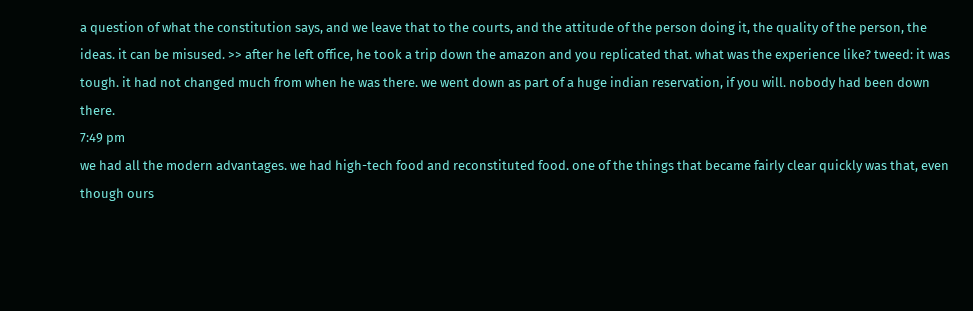a question of what the constitution says, and we leave that to the courts, and the attitude of the person doing it, the quality of the person, the ideas. it can be misused. >> after he left office, he took a trip down the amazon and you replicated that. what was the experience like? tweed: it was tough. it had not changed much from when he was there. we went down as part of a huge indian reservation, if you will. nobody had been down there.
7:49 pm
we had all the modern advantages. we had high-tech food and reconstituted food. one of the things that became fairly clear quickly was that, even though ours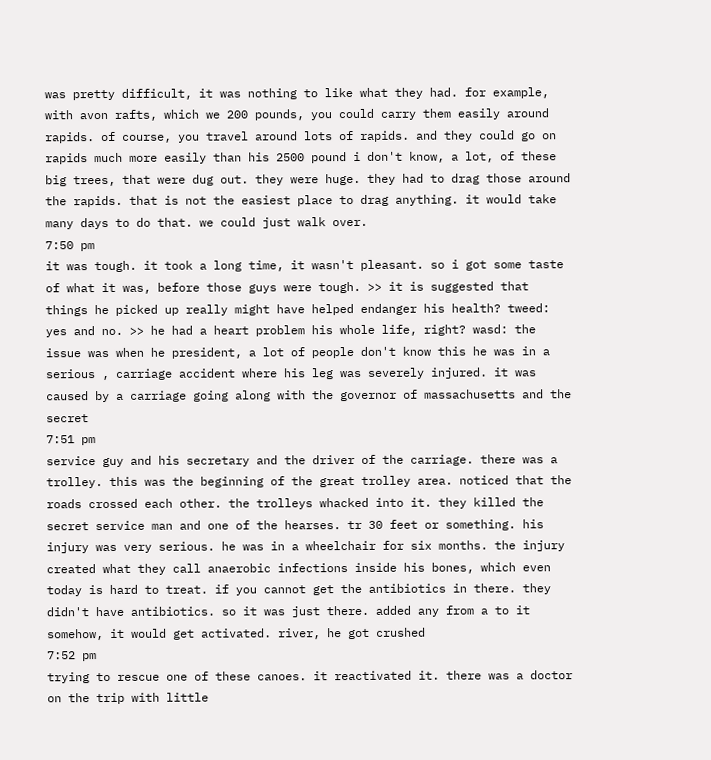was pretty difficult, it was nothing to like what they had. for example, with avon rafts, which we 200 pounds, you could carry them easily around rapids. of course, you travel around lots of rapids. and they could go on rapids much more easily than his 2500 pound i don't know, a lot, of these big trees, that were dug out. they were huge. they had to drag those around the rapids. that is not the easiest place to drag anything. it would take many days to do that. we could just walk over.
7:50 pm
it was tough. it took a long time, it wasn't pleasant. so i got some taste of what it was, before those guys were tough. >> it is suggested that things he picked up really might have helped endanger his health? tweed: yes and no. >> he had a heart problem his whole life, right? wasd: the issue was when he president, a lot of people don't know this he was in a serious , carriage accident where his leg was severely injured. it was caused by a carriage going along with the governor of massachusetts and the secret
7:51 pm
service guy and his secretary and the driver of the carriage. there was a trolley. this was the beginning of the great trolley area. noticed that the roads crossed each other. the trolleys whacked into it. they killed the secret service man and one of the hearses. tr 30 feet or something. his injury was very serious. he was in a wheelchair for six months. the injury created what they call anaerobic infections inside his bones, which even today is hard to treat. if you cannot get the antibiotics in there. they didn't have antibiotics. so it was just there. added any from a to it somehow, it would get activated. river, he got crushed
7:52 pm
trying to rescue one of these canoes. it reactivated it. there was a doctor on the trip with little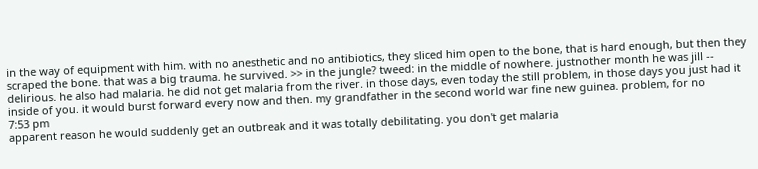in the way of equipment with him. with no anesthetic and no antibiotics, they sliced him open to the bone, that is hard enough, but then they scraped the bone. that was a big trauma. he survived. >> in the jungle? tweed: in the middle of nowhere. justnother month he was jill -- delirious. he also had malaria. he did not get malaria from the river. in those days, even today the still problem, in those days you just had it inside of you. it would burst forward every now and then. my grandfather in the second world war fine new guinea. problem, for no
7:53 pm
apparent reason he would suddenly get an outbreak and it was totally debilitating. you don't get malaria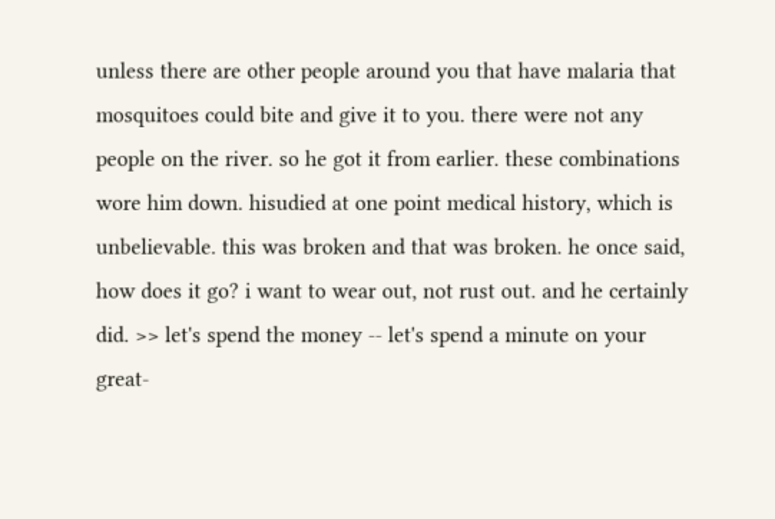unless there are other people around you that have malaria that mosquitoes could bite and give it to you. there were not any people on the river. so he got it from earlier. these combinations wore him down. hisudied at one point medical history, which is unbelievable. this was broken and that was broken. he once said, how does it go? i want to wear out, not rust out. and he certainly did. >> let's spend the money -- let's spend a minute on your great-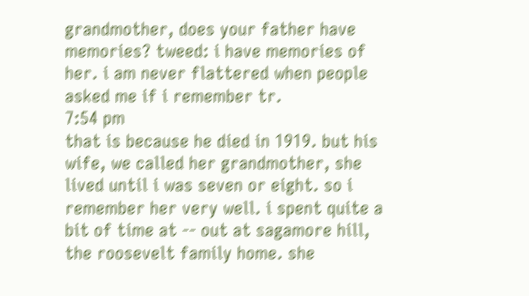grandmother, does your father have memories? tweed: i have memories of her. i am never flattered when people asked me if i remember tr.
7:54 pm
that is because he died in 1919. but his wife, we called her grandmother, she lived until i was seven or eight. so i remember her very well. i spent quite a bit of time at -- out at sagamore hill, the roosevelt family home. she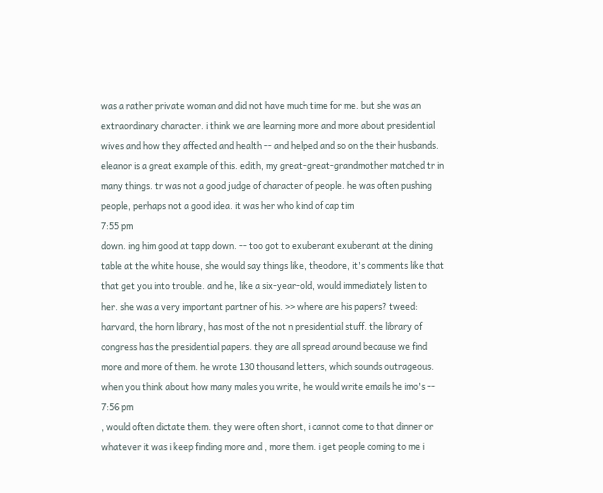was a rather private woman and did not have much time for me. but she was an extraordinary character. i think we are learning more and more about presidential wives and how they affected and health -- and helped and so on the their husbands. eleanor is a great example of this. edith, my great-great-grandmother matched tr in many things. tr was not a good judge of character of people. he was often pushing people, perhaps not a good idea. it was her who kind of cap tim
7:55 pm
down. ing him good at tapp down. -- too got to exuberant exuberant at the dining table at the white house, she would say things like, theodore, it's comments like that that get you into trouble. and he, like a six-year-old, would immediately listen to her. she was a very important partner of his. >> where are his papers? tweed: harvard, the horn library, has most of the not n presidential stuff. the library of congress has the presidential papers. they are all spread around because we find more and more of them. he wrote 130 thousand letters, which sounds outrageous. when you think about how many males you write, he would write emails he imo's --
7:56 pm
, would often dictate them. they were often short, i cannot come to that dinner or whatever it was i keep finding more and , more them. i get people coming to me i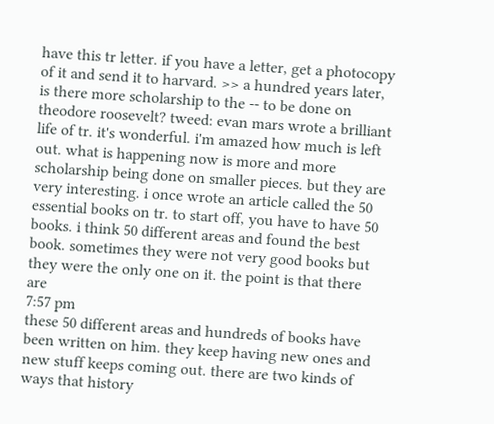have this tr letter. if you have a letter, get a photocopy of it and send it to harvard. >> a hundred years later, is there more scholarship to the -- to be done on theodore roosevelt? tweed: evan mars wrote a brilliant life of tr. it's wonderful. i'm amazed how much is left out. what is happening now is more and more scholarship being done on smaller pieces. but they are very interesting. i once wrote an article called the 50 essential books on tr. to start off, you have to have 50 books. i think 50 different areas and found the best book. sometimes they were not very good books but they were the only one on it. the point is that there are
7:57 pm
these 50 different areas and hundreds of books have been written on him. they keep having new ones and new stuff keeps coming out. there are two kinds of ways that history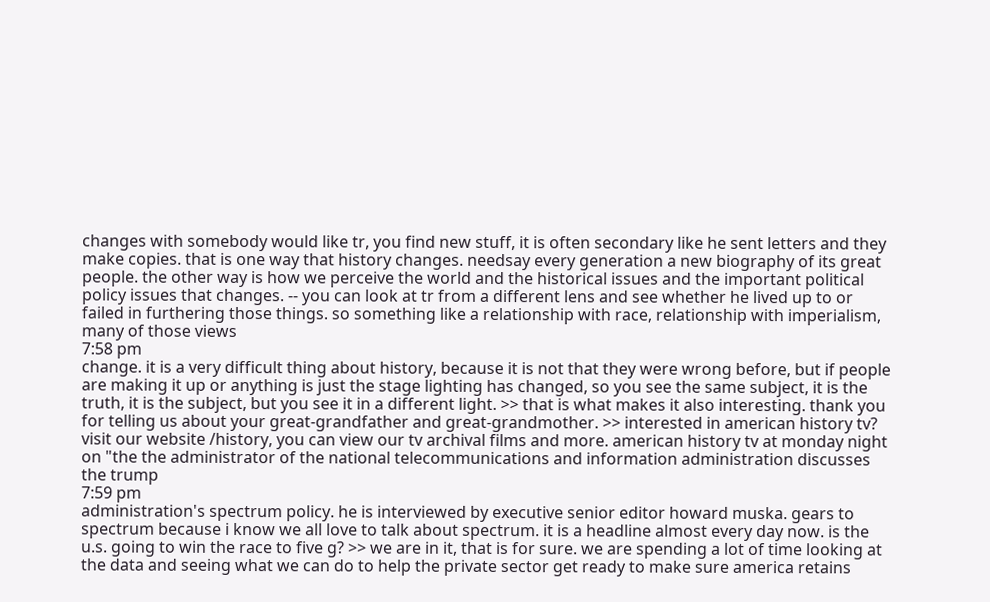changes with somebody would like tr, you find new stuff, it is often secondary like he sent letters and they make copies. that is one way that history changes. needsay every generation a new biography of its great people. the other way is how we perceive the world and the historical issues and the important political policy issues that changes. -- you can look at tr from a different lens and see whether he lived up to or failed in furthering those things. so something like a relationship with race, relationship with imperialism, many of those views
7:58 pm
change. it is a very difficult thing about history, because it is not that they were wrong before, but if people are making it up or anything is just the stage lighting has changed, so you see the same subject, it is the truth, it is the subject, but you see it in a different light. >> that is what makes it also interesting. thank you for telling us about your great-grandfather and great-grandmother. >> interested in american history tv? visit our website /history, you can view our tv archival films and more. american history tv at monday night on "the the administrator of the national telecommunications and information administration discusses the trump
7:59 pm
administration's spectrum policy. he is interviewed by executive senior editor howard muska. gears to spectrum because i know we all love to talk about spectrum. it is a headline almost every day now. is the u.s. going to win the race to five g? >> we are in it, that is for sure. we are spending a lot of time looking at the data and seeing what we can do to help the private sector get ready to make sure america retains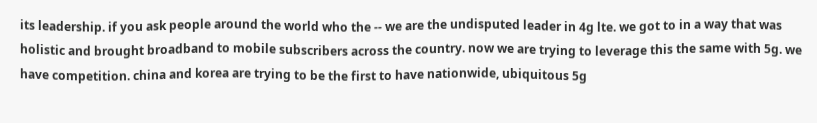its leadership. if you ask people around the world who the -- we are the undisputed leader in 4g lte. we got to in a way that was holistic and brought broadband to mobile subscribers across the country. now we are trying to leverage this the same with 5g. we have competition. china and korea are trying to be the first to have nationwide, ubiquitous 5g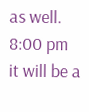as well.
8:00 pm
it will be a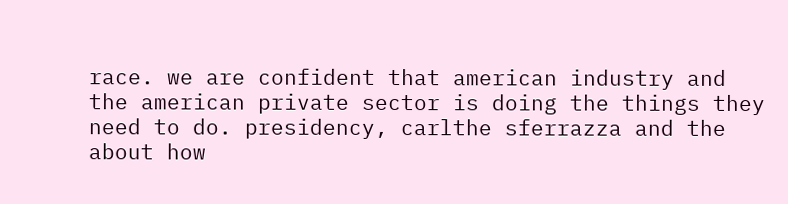race. we are confident that american industry and the american private sector is doing the things they need to do. presidency, carlthe sferrazza and the about how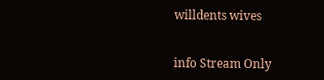willdents wives


info Stream Only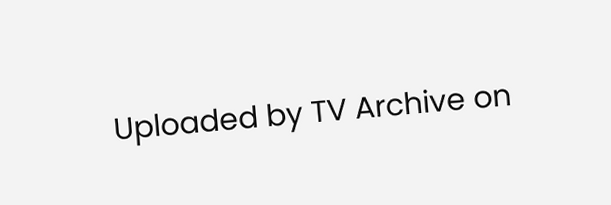Uploaded by TV Archive on